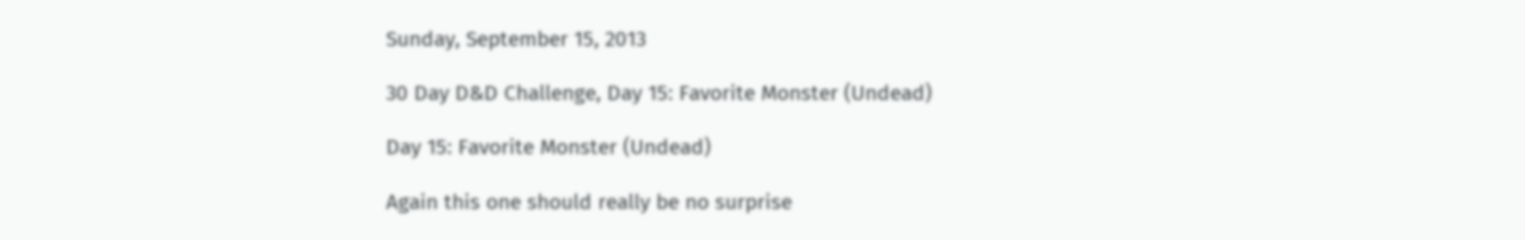Sunday, September 15, 2013

30 Day D&D Challenge, Day 15: Favorite Monster (Undead)

Day 15: Favorite Monster (Undead)

Again this one should really be no surprise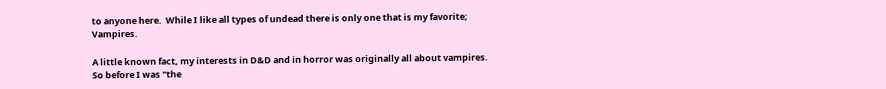to anyone here.  While I like all types of undead there is only one that is my favorite; Vampires.

A little known fact, my interests in D&D and in horror was originally all about vampires. So before I was "the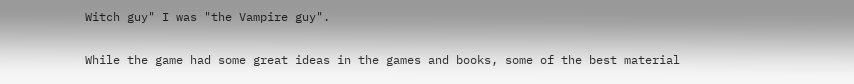Witch guy" I was "the Vampire guy".

While the game had some great ideas in the games and books, some of the best material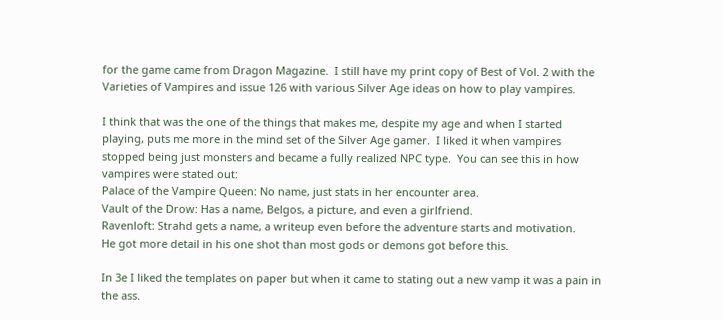for the game came from Dragon Magazine.  I still have my print copy of Best of Vol. 2 with the Varieties of Vampires and issue 126 with various Silver Age ideas on how to play vampires.

I think that was the one of the things that makes me, despite my age and when I started playing, puts me more in the mind set of the Silver Age gamer.  I liked it when vampires stopped being just monsters and became a fully realized NPC type.  You can see this in how vampires were stated out:
Palace of the Vampire Queen: No name, just stats in her encounter area.
Vault of the Drow: Has a name, Belgos, a picture, and even a girlfriend.
Ravenloft: Strahd gets a name, a writeup even before the adventure starts and motivation.
He got more detail in his one shot than most gods or demons got before this.

In 3e I liked the templates on paper but when it came to stating out a new vamp it was a pain in the ass.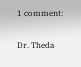1 comment:

Dr. Theda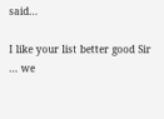said...

I like your list better good Sir ... we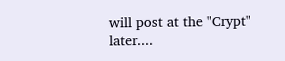will post at the "Crypt" later....